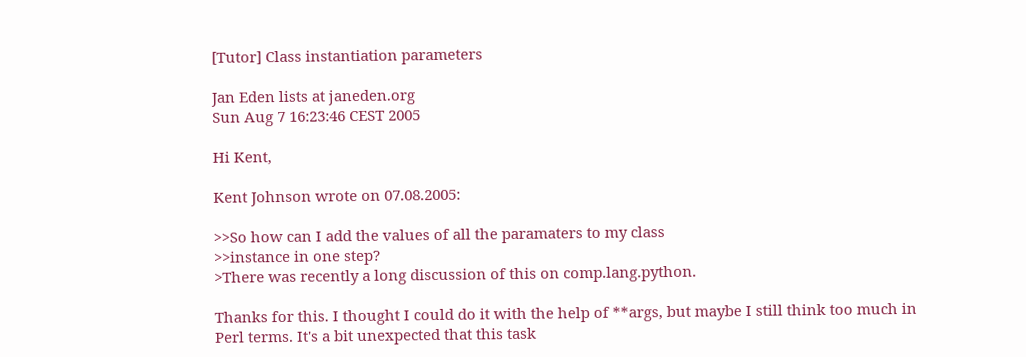[Tutor] Class instantiation parameters

Jan Eden lists at janeden.org
Sun Aug 7 16:23:46 CEST 2005

Hi Kent,

Kent Johnson wrote on 07.08.2005:

>>So how can I add the values of all the paramaters to my class
>>instance in one step?
>There was recently a long discussion of this on comp.lang.python.

Thanks for this. I thought I could do it with the help of **args, but maybe I still think too much in Perl terms. It's a bit unexpected that this task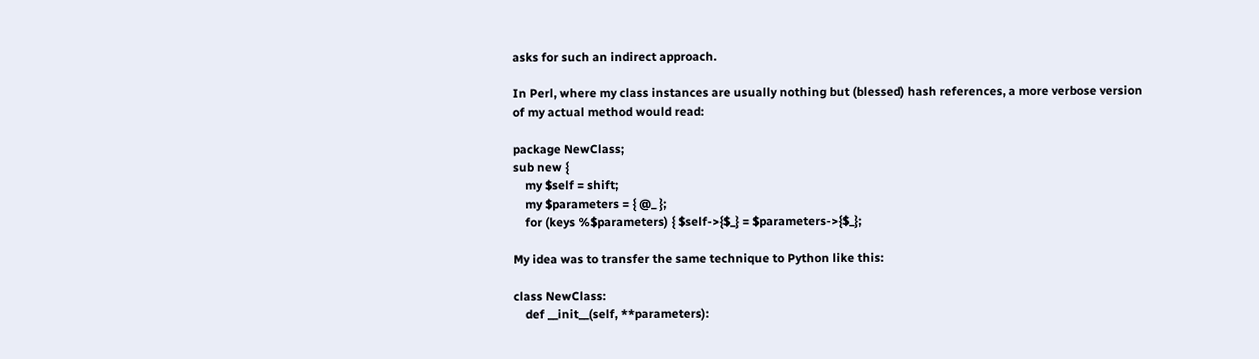asks for such an indirect approach.

In Perl, where my class instances are usually nothing but (blessed) hash references, a more verbose version of my actual method would read:

package NewClass;
sub new {
    my $self = shift;
    my $parameters = { @_ };
    for (keys %$parameters) { $self->{$_} = $parameters->{$_};

My idea was to transfer the same technique to Python like this:

class NewClass:
    def __init__(self, **parameters):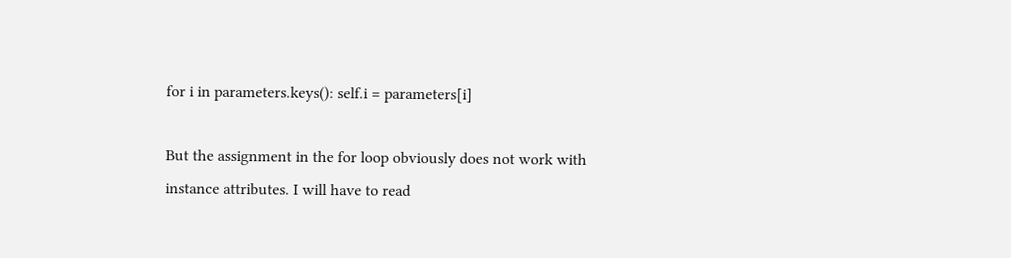for i in parameters.keys(): self.i = parameters[i]

But the assignment in the for loop obviously does not work with instance attributes. I will have to read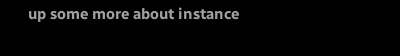up some more about instance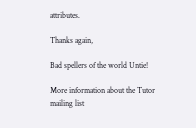attributes.

Thanks again,

Bad spellers of the world Untie!

More information about the Tutor mailing list